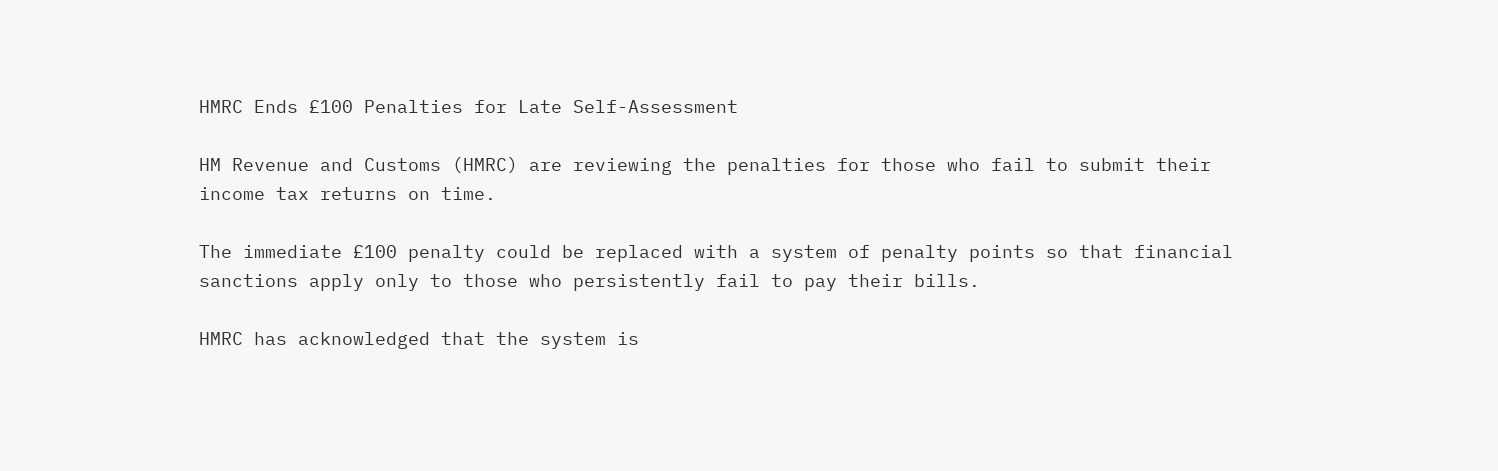HMRC Ends £100 Penalties for Late Self-Assessment

HM Revenue and Customs (HMRC) are reviewing the penalties for those who fail to submit their income tax returns on time.

The immediate £100 penalty could be replaced with a system of penalty points so that financial sanctions apply only to those who persistently fail to pay their bills.

HMRC has acknowledged that the system is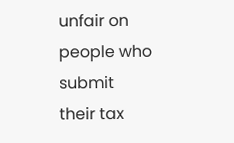unfair on people who submit their tax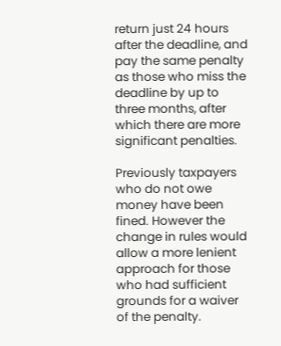return just 24 hours after the deadline, and pay the same penalty as those who miss the deadline by up to three months, after which there are more significant penalties.

Previously taxpayers who do not owe money have been fined. However the change in rules would allow a more lenient approach for those who had sufficient grounds for a waiver of the penalty.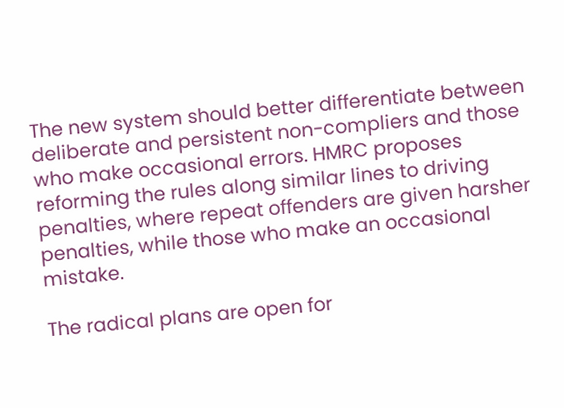The new system should better differentiate between deliberate and persistent non-compliers and those who make occasional errors. HMRC proposes reforming the rules along similar lines to driving penalties, where repeat offenders are given harsher penalties, while those who make an occasional mistake.

The radical plans are open for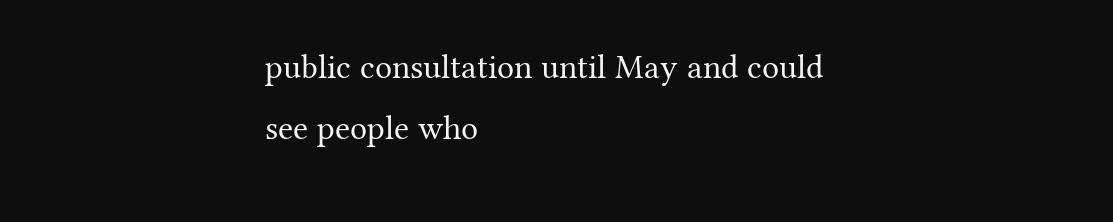public consultation until May and could see people who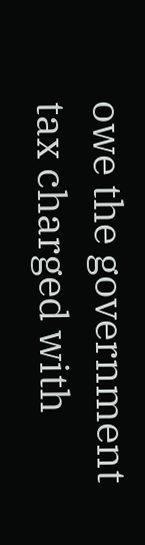owe the government tax charged with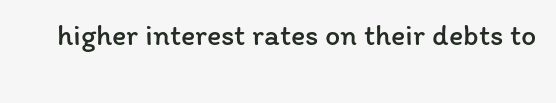higher interest rates on their debts to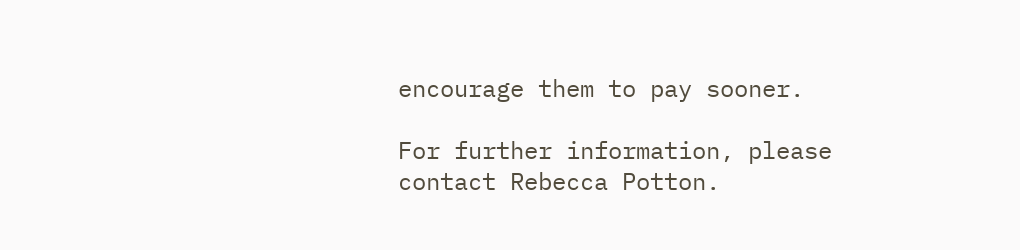encourage them to pay sooner.

For further information, please contact Rebecca Potton.